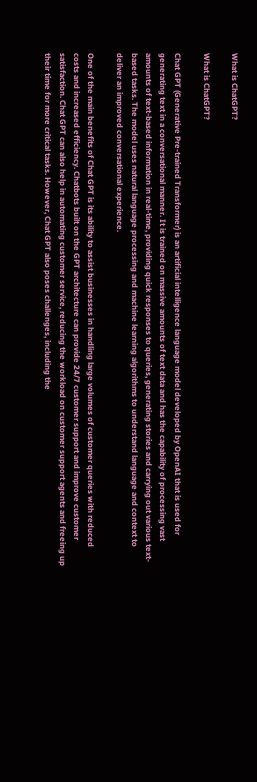What is ChatGPT?

What is ChatGPT?

Chat GPT (Generative Pre-trained Transformer) is an artificial intelligence language model developed by OpenAI that is used for generating text in a conversational manner. It is trained on massive amounts of text data and has the capability of processing vast amounts of text-based information in real-time, providing quick responses to queries, generating stories and carrying out various text-based tasks. The model uses natural language processing and machine learning algorithms to understand language and context to deliver an improved conversational experience.

One of the main benefits of Chat GPT is its ability to assist businesses in handling large volumes of customer queries with reduced costs and increased efficiency. Chatbots built on the GPT architecture can provide 24/7 customer support and improve customer satisfaction. Chat GPT can also help in automating customer service, reducing the workload on customer support agents and freeing up their time for more critical tasks. However, Chat GPT also poses challenges, including the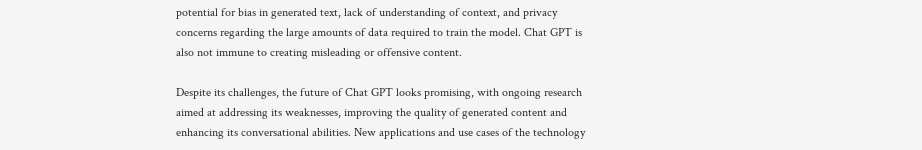potential for bias in generated text, lack of understanding of context, and privacy concerns regarding the large amounts of data required to train the model. Chat GPT is also not immune to creating misleading or offensive content.

Despite its challenges, the future of Chat GPT looks promising, with ongoing research aimed at addressing its weaknesses, improving the quality of generated content and enhancing its conversational abilities. New applications and use cases of the technology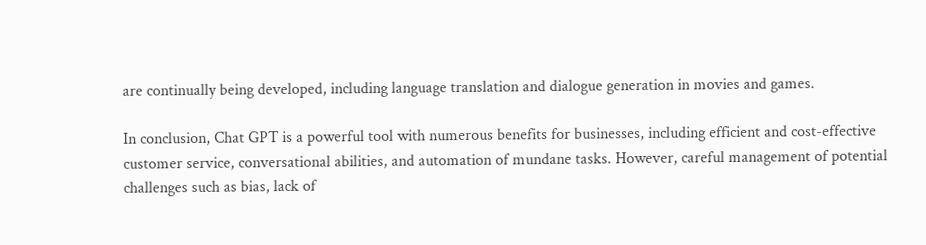are continually being developed, including language translation and dialogue generation in movies and games.

In conclusion, Chat GPT is a powerful tool with numerous benefits for businesses, including efficient and cost-effective customer service, conversational abilities, and automation of mundane tasks. However, careful management of potential challenges such as bias, lack of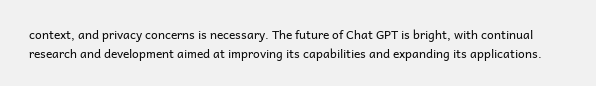context, and privacy concerns is necessary. The future of Chat GPT is bright, with continual research and development aimed at improving its capabilities and expanding its applications.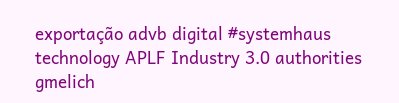exportação advb digital #systemhaus technology APLF Industry 3.0 authorities gmelich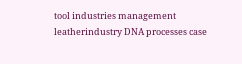tool industries management leatherindustry DNA processes case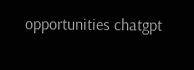opportunities chatgpt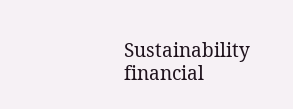Sustainability financial